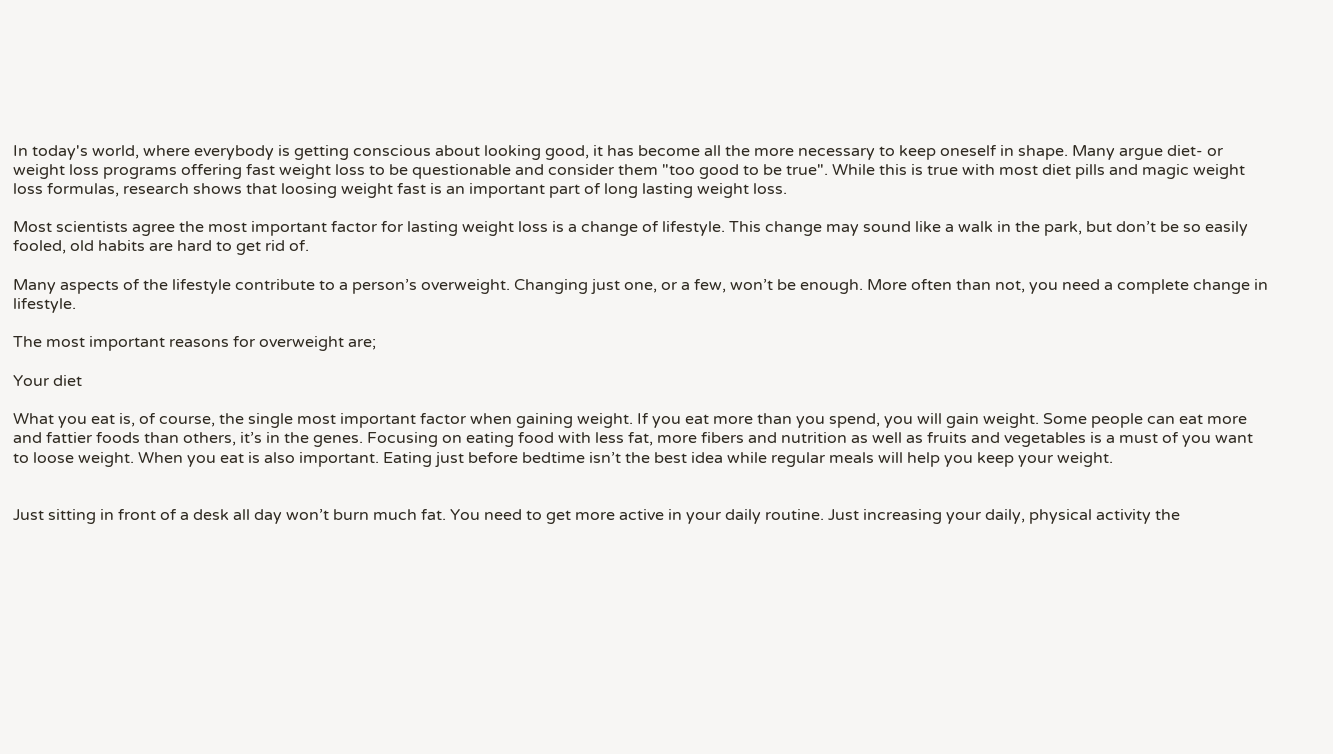In today's world, where everybody is getting conscious about looking good, it has become all the more necessary to keep oneself in shape. Many argue diet- or weight loss programs offering fast weight loss to be questionable and consider them "too good to be true". While this is true with most diet pills and magic weight loss formulas, research shows that loosing weight fast is an important part of long lasting weight loss.

Most scientists agree the most important factor for lasting weight loss is a change of lifestyle. This change may sound like a walk in the park, but don’t be so easily fooled, old habits are hard to get rid of.

Many aspects of the lifestyle contribute to a person’s overweight. Changing just one, or a few, won’t be enough. More often than not, you need a complete change in lifestyle.

The most important reasons for overweight are;

Your diet

What you eat is, of course, the single most important factor when gaining weight. If you eat more than you spend, you will gain weight. Some people can eat more and fattier foods than others, it’s in the genes. Focusing on eating food with less fat, more fibers and nutrition as well as fruits and vegetables is a must of you want to loose weight. When you eat is also important. Eating just before bedtime isn’t the best idea while regular meals will help you keep your weight.


Just sitting in front of a desk all day won’t burn much fat. You need to get more active in your daily routine. Just increasing your daily, physical activity the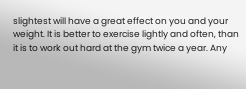slightest will have a great effect on you and your weight. It is better to exercise lightly and often, than it is to work out hard at the gym twice a year. Any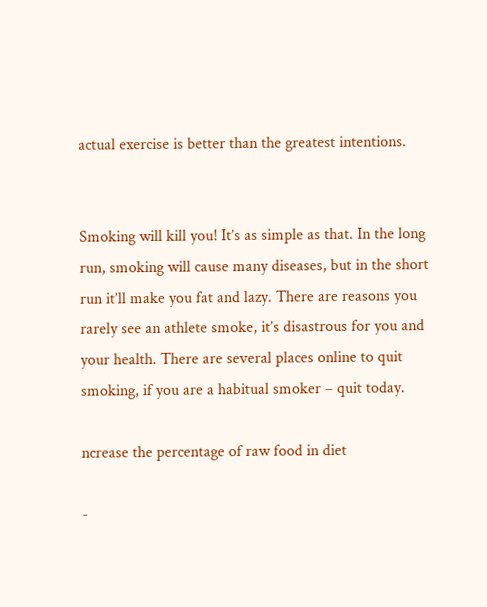actual exercise is better than the greatest intentions.


Smoking will kill you! It’s as simple as that. In the long run, smoking will cause many diseases, but in the short run it’ll make you fat and lazy. There are reasons you rarely see an athlete smoke, it’s disastrous for you and your health. There are several places online to quit smoking, if you are a habitual smoker – quit today.

ncrease the percentage of raw food in diet

-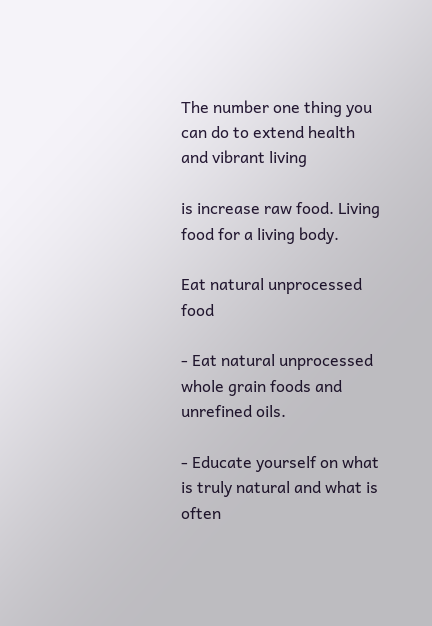The number one thing you can do to extend health and vibrant living

is increase raw food. Living food for a living body.

Eat natural unprocessed food

- Eat natural unprocessed whole grain foods and unrefined oils.

- Educate yourself on what is truly natural and what is often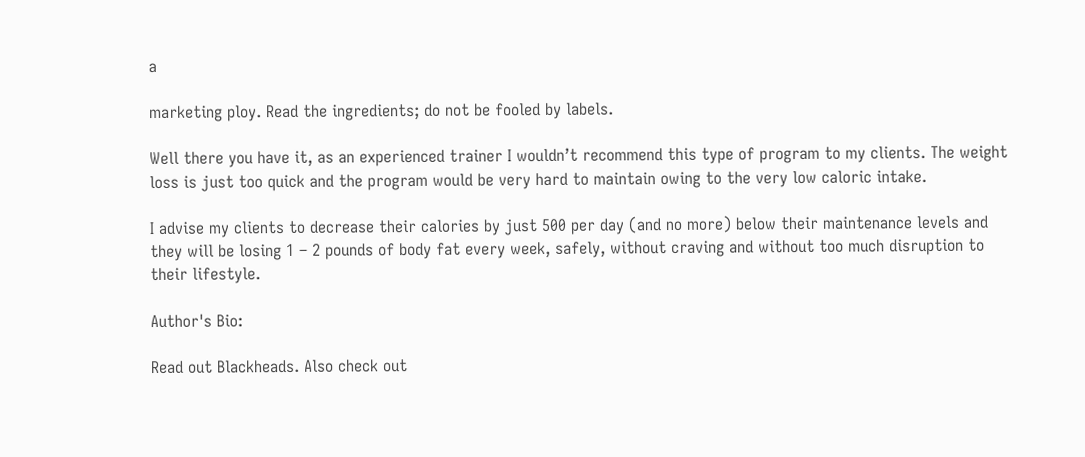a

marketing ploy. Read the ingredients; do not be fooled by labels.

Well there you have it, as an experienced trainer I wouldn’t recommend this type of program to my clients. The weight loss is just too quick and the program would be very hard to maintain owing to the very low caloric intake.

I advise my clients to decrease their calories by just 500 per day (and no more) below their maintenance levels and they will be losing 1 – 2 pounds of body fat every week, safely, without craving and without too much disruption to their lifestyle.

Author's Bio:

Read out Blackheads. Also check out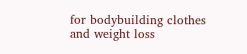for bodybuilding clothes and weight loss